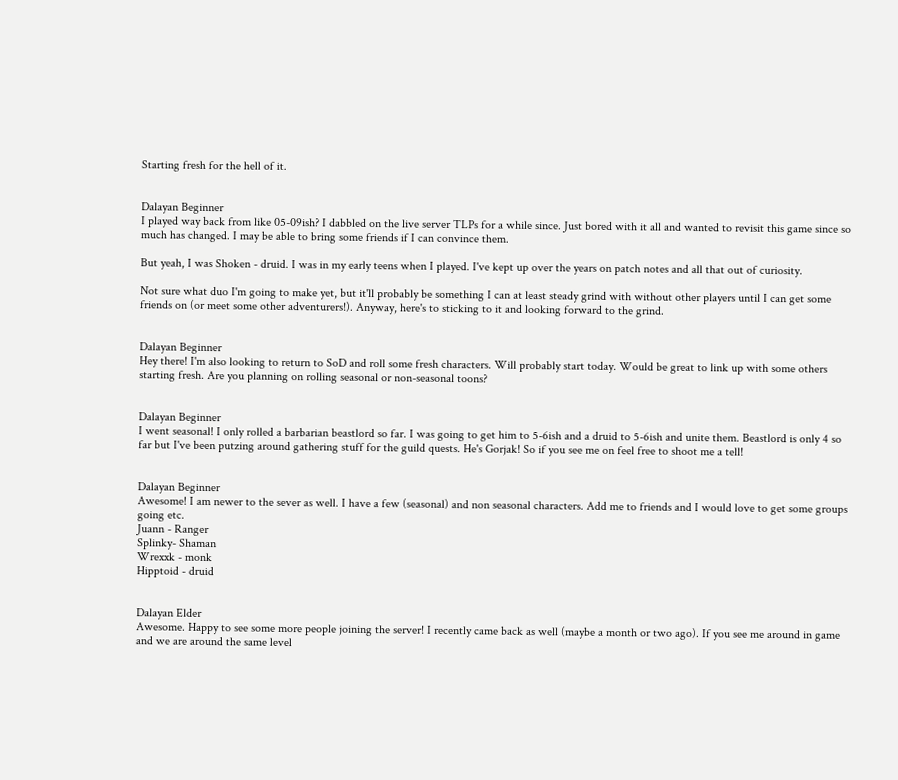Starting fresh for the hell of it.


Dalayan Beginner
I played way back from like 05-09ish? I dabbled on the live server TLPs for a while since. Just bored with it all and wanted to revisit this game since so much has changed. I may be able to bring some friends if I can convince them.

But yeah, I was Shoken - druid. I was in my early teens when I played. I've kept up over the years on patch notes and all that out of curiosity.

Not sure what duo I'm going to make yet, but it'll probably be something I can at least steady grind with without other players until I can get some friends on (or meet some other adventurers!). Anyway, here's to sticking to it and looking forward to the grind.


Dalayan Beginner
Hey there! I'm also looking to return to SoD and roll some fresh characters. Will probably start today. Would be great to link up with some others starting fresh. Are you planning on rolling seasonal or non-seasonal toons?


Dalayan Beginner
I went seasonal! I only rolled a barbarian beastlord so far. I was going to get him to 5-6ish and a druid to 5-6ish and unite them. Beastlord is only 4 so far but I've been putzing around gathering stuff for the guild quests. He's Gorjak! So if you see me on feel free to shoot me a tell!


Dalayan Beginner
Awesome! I am newer to the sever as well. I have a few (seasonal) and non seasonal characters. Add me to friends and I would love to get some groups going etc.
Juann - Ranger
Splinky- Shaman
Wrexxk - monk
Hipptoid - druid


Dalayan Elder
Awesome. Happy to see some more people joining the server! I recently came back as well (maybe a month or two ago). If you see me around in game and we are around the same level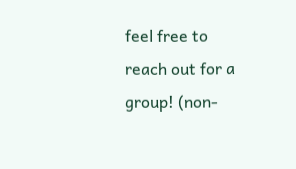feel free to reach out for a group! (non-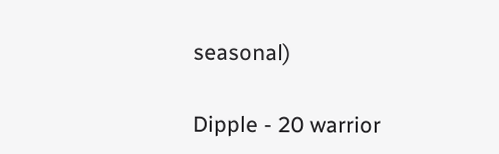seasonal)

Dipple - 20 warrior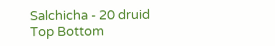Salchicha - 20 druid
Top Bottom